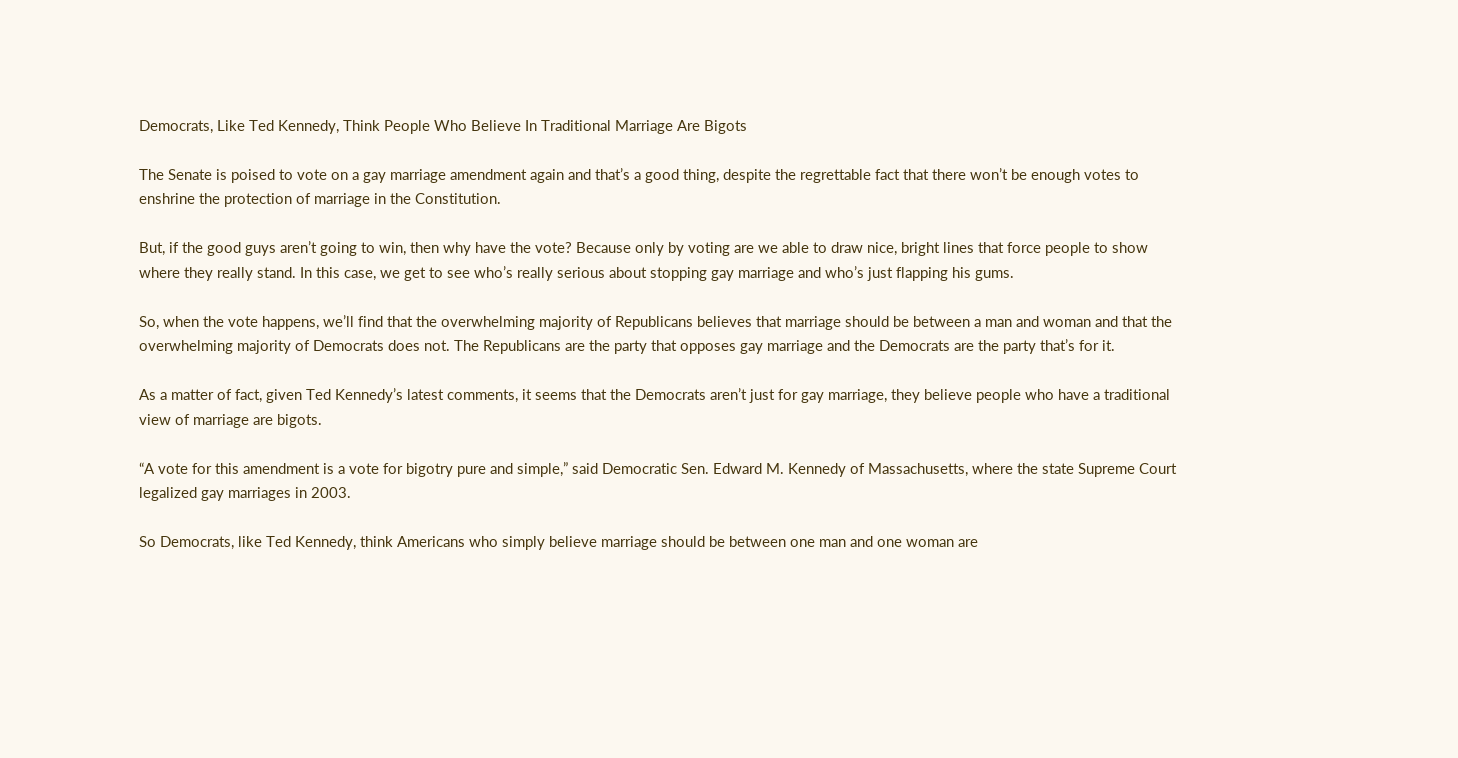Democrats, Like Ted Kennedy, Think People Who Believe In Traditional Marriage Are Bigots

The Senate is poised to vote on a gay marriage amendment again and that’s a good thing, despite the regrettable fact that there won’t be enough votes to enshrine the protection of marriage in the Constitution.

But, if the good guys aren’t going to win, then why have the vote? Because only by voting are we able to draw nice, bright lines that force people to show where they really stand. In this case, we get to see who’s really serious about stopping gay marriage and who’s just flapping his gums.

So, when the vote happens, we’ll find that the overwhelming majority of Republicans believes that marriage should be between a man and woman and that the overwhelming majority of Democrats does not. The Republicans are the party that opposes gay marriage and the Democrats are the party that’s for it.

As a matter of fact, given Ted Kennedy’s latest comments, it seems that the Democrats aren’t just for gay marriage, they believe people who have a traditional view of marriage are bigots.

“A vote for this amendment is a vote for bigotry pure and simple,” said Democratic Sen. Edward M. Kennedy of Massachusetts, where the state Supreme Court legalized gay marriages in 2003.

So Democrats, like Ted Kennedy, think Americans who simply believe marriage should be between one man and one woman are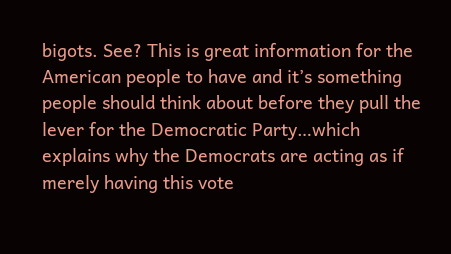bigots. See? This is great information for the American people to have and it’s something people should think about before they pull the lever for the Democratic Party…which explains why the Democrats are acting as if merely having this vote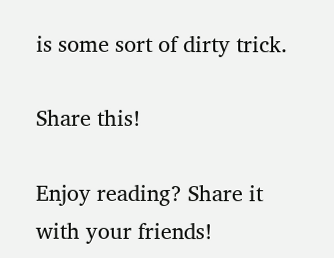is some sort of dirty trick.

Share this!

Enjoy reading? Share it with your friends!